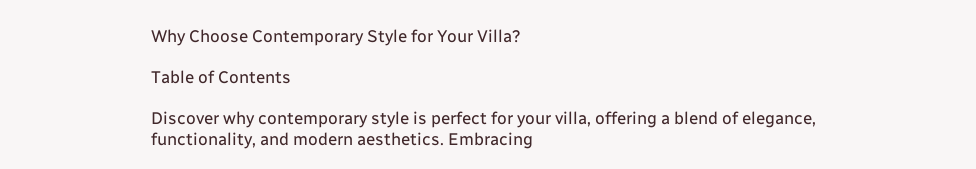Why Choose Contemporary Style for Your Villa?

Table of Contents

Discover why contemporary style is perfect for your villa, offering a blend of elegance, functionality, and modern aesthetics. Embracing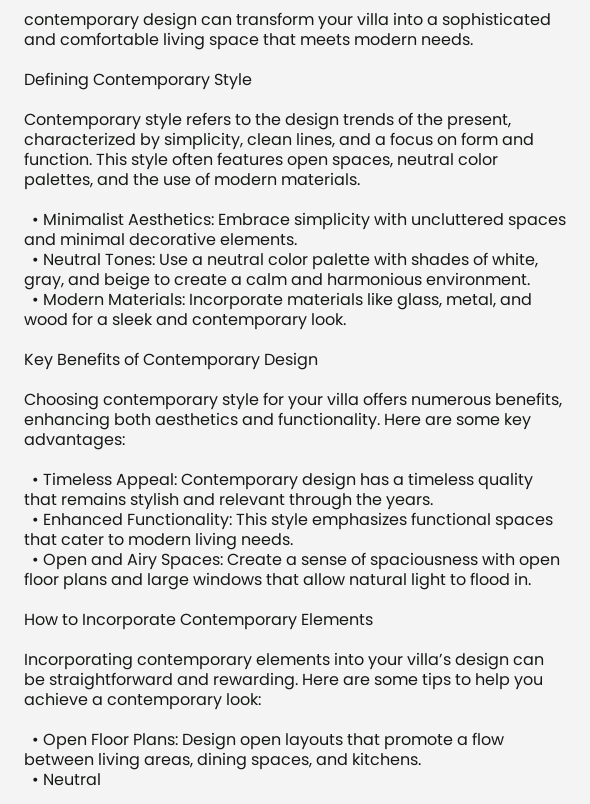contemporary design can transform your villa into a sophisticated and comfortable living space that meets modern needs.

Defining Contemporary Style

Contemporary style refers to the design trends of the present, characterized by simplicity, clean lines, and a focus on form and function. This style often features open spaces, neutral color palettes, and the use of modern materials.

  • Minimalist Aesthetics: Embrace simplicity with uncluttered spaces and minimal decorative elements.
  • Neutral Tones: Use a neutral color palette with shades of white, gray, and beige to create a calm and harmonious environment.
  • Modern Materials: Incorporate materials like glass, metal, and wood for a sleek and contemporary look.

Key Benefits of Contemporary Design

Choosing contemporary style for your villa offers numerous benefits, enhancing both aesthetics and functionality. Here are some key advantages:

  • Timeless Appeal: Contemporary design has a timeless quality that remains stylish and relevant through the years.
  • Enhanced Functionality: This style emphasizes functional spaces that cater to modern living needs.
  • Open and Airy Spaces: Create a sense of spaciousness with open floor plans and large windows that allow natural light to flood in.

How to Incorporate Contemporary Elements

Incorporating contemporary elements into your villa’s design can be straightforward and rewarding. Here are some tips to help you achieve a contemporary look:

  • Open Floor Plans: Design open layouts that promote a flow between living areas, dining spaces, and kitchens.
  • Neutral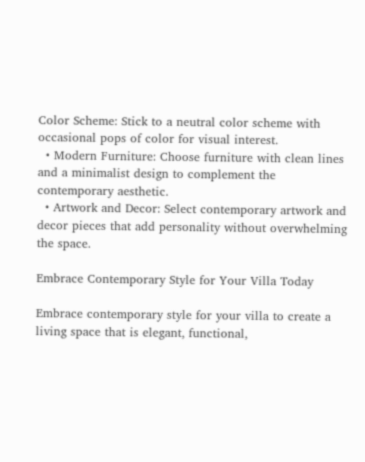Color Scheme: Stick to a neutral color scheme with occasional pops of color for visual interest.
  • Modern Furniture: Choose furniture with clean lines and a minimalist design to complement the contemporary aesthetic.
  • Artwork and Decor: Select contemporary artwork and decor pieces that add personality without overwhelming the space.

Embrace Contemporary Style for Your Villa Today

Embrace contemporary style for your villa to create a living space that is elegant, functional,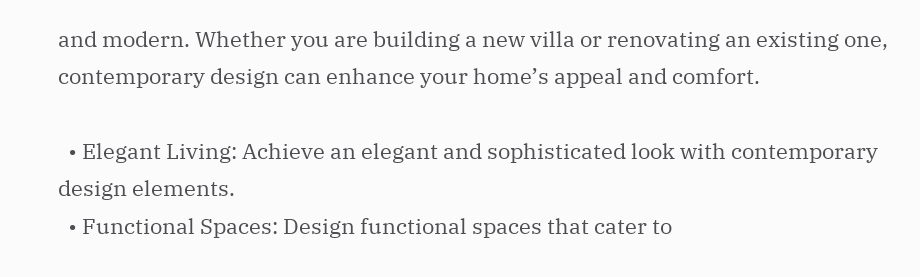and modern. Whether you are building a new villa or renovating an existing one, contemporary design can enhance your home’s appeal and comfort.

  • Elegant Living: Achieve an elegant and sophisticated look with contemporary design elements.
  • Functional Spaces: Design functional spaces that cater to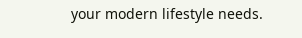your modern lifestyle needs.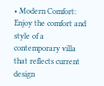• Modern Comfort: Enjoy the comfort and style of a contemporary villa that reflects current design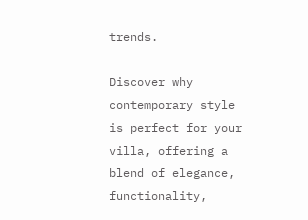trends.

Discover why contemporary style is perfect for your villa, offering a blend of elegance, functionality,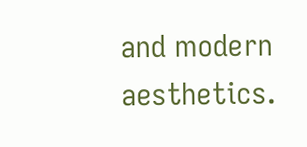and modern aesthetics.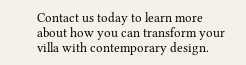Contact us today to learn more about how you can transform your villa with contemporary design.